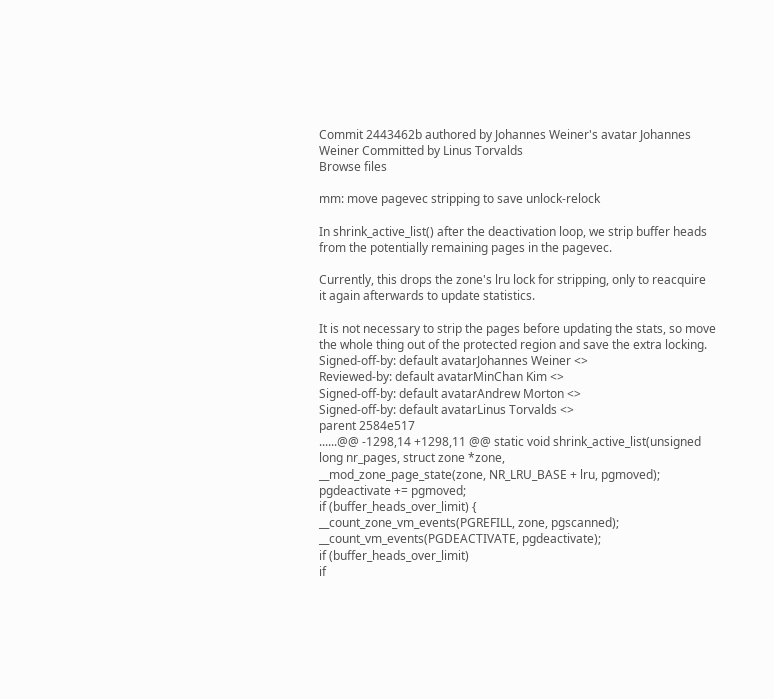Commit 2443462b authored by Johannes Weiner's avatar Johannes Weiner Committed by Linus Torvalds
Browse files

mm: move pagevec stripping to save unlock-relock

In shrink_active_list() after the deactivation loop, we strip buffer heads
from the potentially remaining pages in the pagevec.

Currently, this drops the zone's lru lock for stripping, only to reacquire
it again afterwards to update statistics.

It is not necessary to strip the pages before updating the stats, so move
the whole thing out of the protected region and save the extra locking.
Signed-off-by: default avatarJohannes Weiner <>
Reviewed-by: default avatarMinChan Kim <>
Signed-off-by: default avatarAndrew Morton <>
Signed-off-by: default avatarLinus Torvalds <>
parent 2584e517
......@@ -1298,14 +1298,11 @@ static void shrink_active_list(unsigned long nr_pages, struct zone *zone,
__mod_zone_page_state(zone, NR_LRU_BASE + lru, pgmoved);
pgdeactivate += pgmoved;
if (buffer_heads_over_limit) {
__count_zone_vm_events(PGREFILL, zone, pgscanned);
__count_vm_events(PGDEACTIVATE, pgdeactivate);
if (buffer_heads_over_limit)
if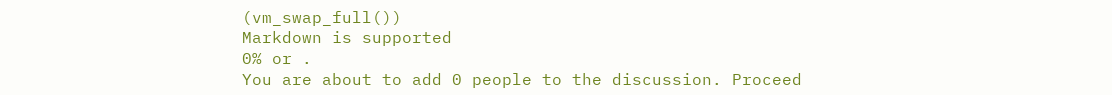(vm_swap_full())
Markdown is supported
0% or .
You are about to add 0 people to the discussion. Proceed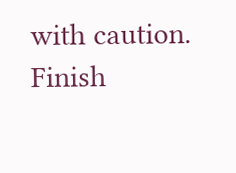with caution.
Finish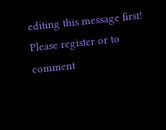editing this message first!
Please register or to comment